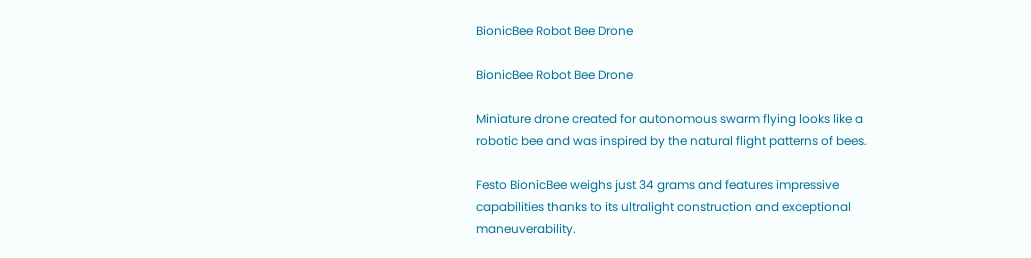BionicBee Robot Bee Drone

BionicBee Robot Bee Drone

Miniature drone created for autonomous swarm flying looks like a robotic bee and was inspired by the natural flight patterns of bees.

Festo BionicBee weighs just 34 grams and features impressive capabilities thanks to its ultralight construction and exceptional maneuverability.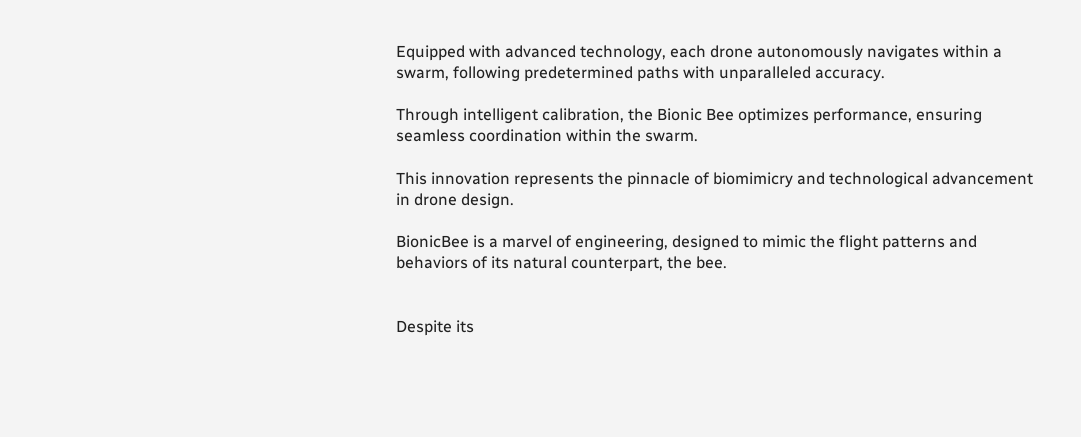Equipped with advanced technology, each drone autonomously navigates within a swarm, following predetermined paths with unparalleled accuracy.

Through intelligent calibration, the Bionic Bee optimizes performance, ensuring seamless coordination within the swarm.

This innovation represents the pinnacle of biomimicry and technological advancement in drone design.

BionicBee is a marvel of engineering, designed to mimic the flight patterns and behaviors of its natural counterpart, the bee.


Despite its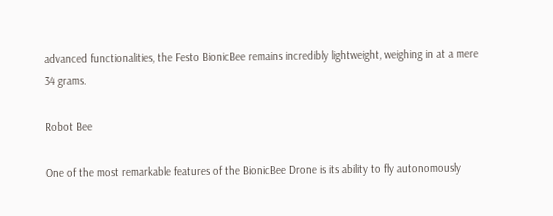advanced functionalities, the Festo BionicBee remains incredibly lightweight, weighing in at a mere 34 grams.

Robot Bee

One of the most remarkable features of the BionicBee Drone is its ability to fly autonomously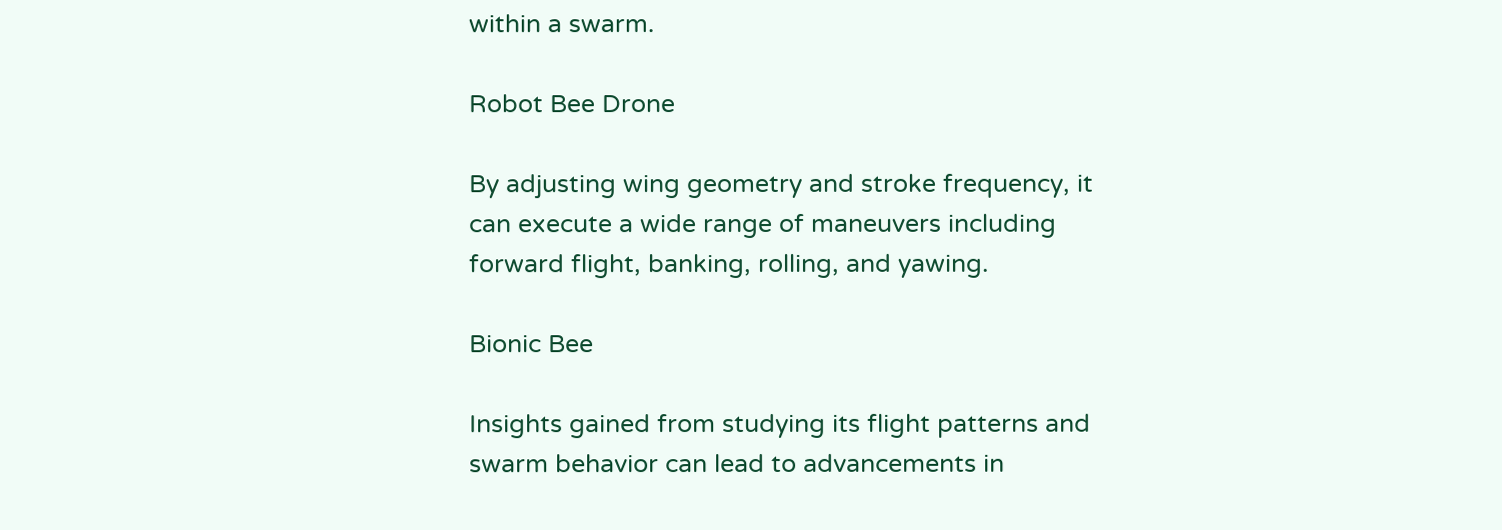within a swarm.

Robot Bee Drone

By adjusting wing geometry and stroke frequency, it can execute a wide range of maneuvers including forward flight, banking, rolling, and yawing.

Bionic Bee

Insights gained from studying its flight patterns and swarm behavior can lead to advancements in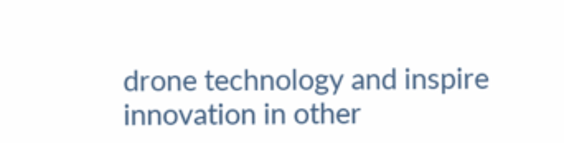drone technology and inspire innovation in other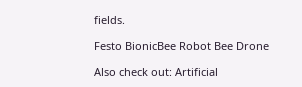fields.

Festo BionicBee Robot Bee Drone

Also check out: Artificial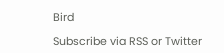Bird

Subscribe via RSS or Twitter